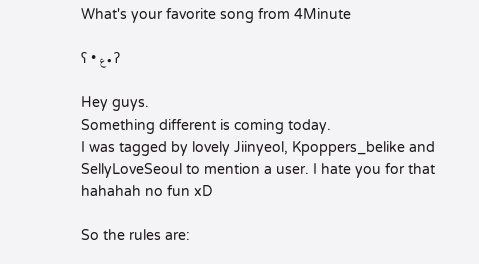What's your favorite song from 4Minute

ʕ • ع • ʔ

Hey guys.
Something different is coming today.
I was tagged by lovely Jiinyeol, Kpoppers_belike and SellyLoveSeoul to mention a user. I hate you for that hahahah no fun xD

So the rules are: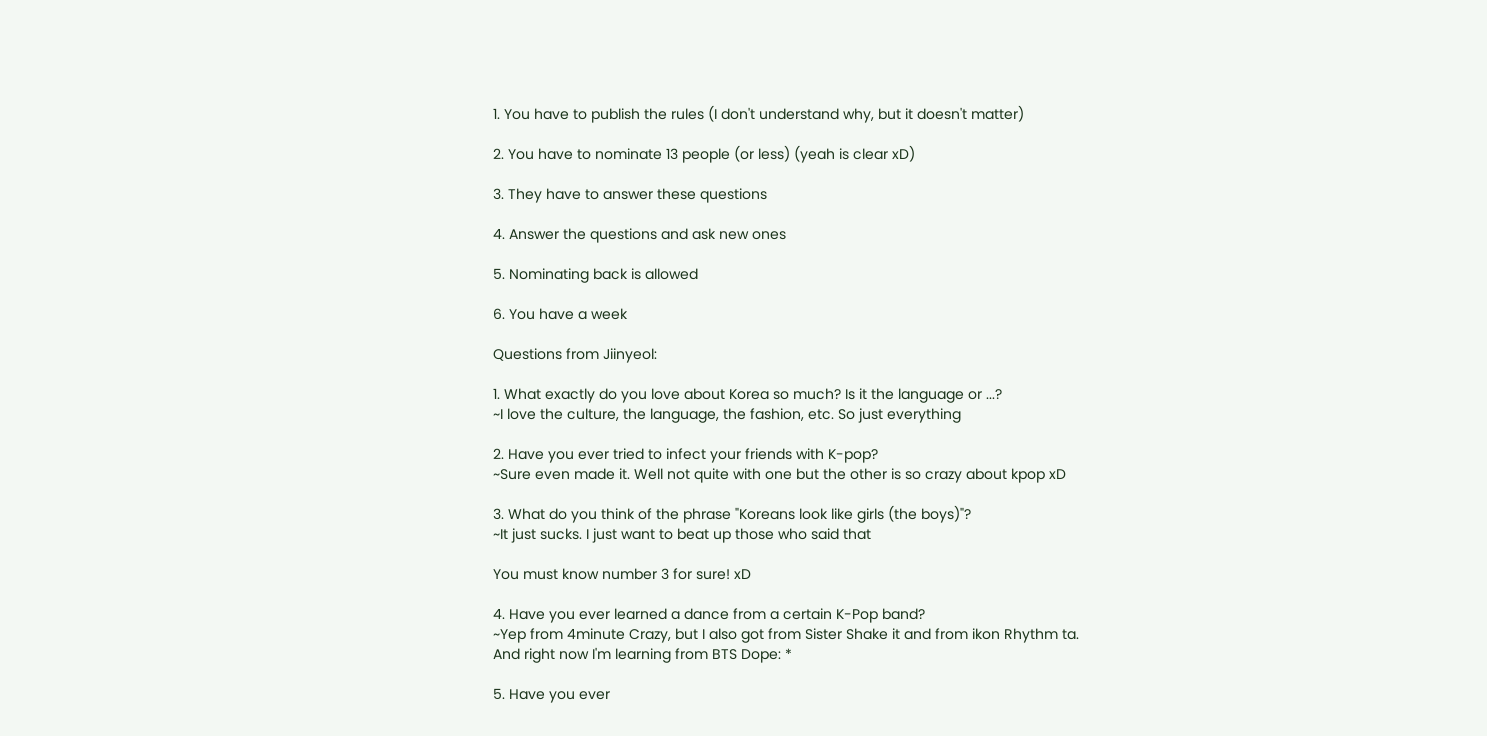1. You have to publish the rules (I don't understand why, but it doesn't matter)

2. You have to nominate 13 people (or less) (yeah is clear xD)

3. They have to answer these questions

4. Answer the questions and ask new ones

5. Nominating back is allowed

6. You have a week

Questions from Jiinyeol:

1. What exactly do you love about Korea so much? Is it the language or ...?
~I love the culture, the language, the fashion, etc. So just everything

2. Have you ever tried to infect your friends with K-pop?
~Sure even made it. Well not quite with one but the other is so crazy about kpop xD

3. What do you think of the phrase "Koreans look like girls (the boys)"?
~It just sucks. I just want to beat up those who said that

You must know number 3 for sure! xD

4. Have you ever learned a dance from a certain K-Pop band?
~Yep from 4minute Crazy, but I also got from Sister Shake it and from ikon Rhythm ta.
And right now I'm learning from BTS Dope: *

5. Have you ever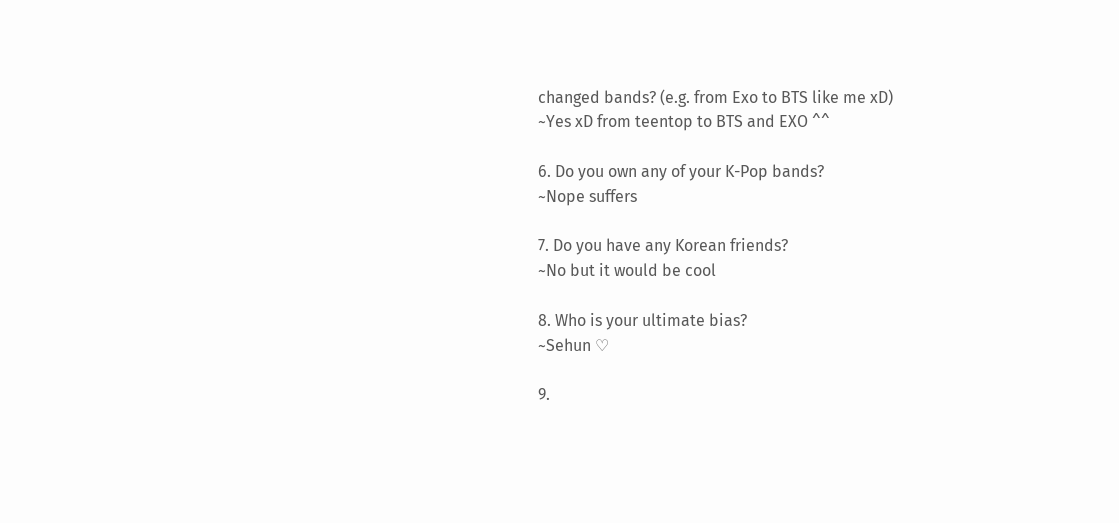changed bands? (e.g. from Exo to BTS like me xD)
~Yes xD from teentop to BTS and EXO ^^

6. Do you own any of your K-Pop bands?
~Nope suffers

7. Do you have any Korean friends?
~No but it would be cool

8. Who is your ultimate bias?
~Sehun ♡

9.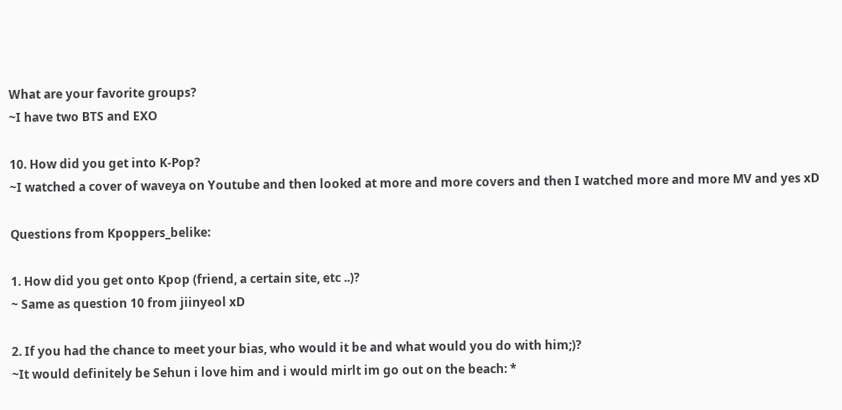What are your favorite groups?
~I have two BTS and EXO

10. How did you get into K-Pop?
~I watched a cover of waveya on Youtube and then looked at more and more covers and then I watched more and more MV and yes xD

Questions from Kpoppers_belike:

1. How did you get onto Kpop (friend, a certain site, etc ..)?
~ Same as question 10 from jiinyeol xD

2. If you had the chance to meet your bias, who would it be and what would you do with him;)?
~It would definitely be Sehun i love him and i would mirlt im go out on the beach: *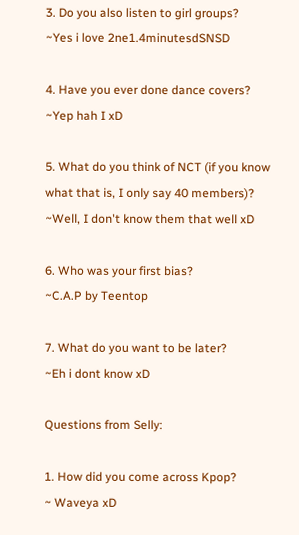3. Do you also listen to girl groups?
~Yes i love 2ne1.4minutesdSNSD

4. Have you ever done dance covers?
~Yep hah I xD

5. What do you think of NCT (if you know what that is, I only say 40 members)?
~Well, I don't know them that well xD

6. Who was your first bias?
~C.A.P by Teentop

7. What do you want to be later?
~Eh i dont know xD

Questions from Selly:

1. How did you come across Kpop?
~ Waveya xD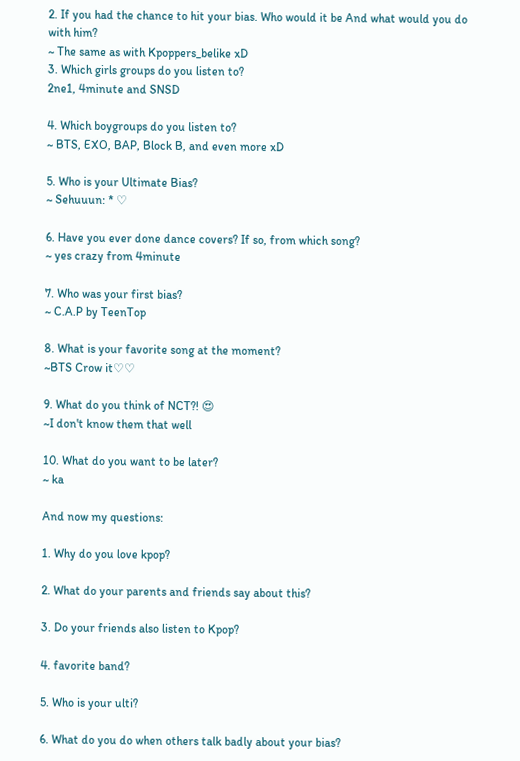2. If you had the chance to hit your bias. Who would it be And what would you do with him?
~ The same as with Kpoppers_belike xD
3. Which girls groups do you listen to?
2ne1, 4minute and SNSD

4. Which boygroups do you listen to?
~ BTS, EXO, BAP, Block B, and even more xD

5. Who is your Ultimate Bias?
~ Sehuuun: * ♡

6. Have you ever done dance covers? If so, from which song?
~ yes crazy from 4minute

7. Who was your first bias?
~ C.A.P by TeenTop

8. What is your favorite song at the moment?
~BTS Crow it♡♡

9. What do you think of NCT?! 😍
~I don't know them that well

10. What do you want to be later?
~ ka

And now my questions:

1. Why do you love kpop?

2. What do your parents and friends say about this?

3. Do your friends also listen to Kpop?

4. favorite band?

5. Who is your ulti?

6. What do you do when others talk badly about your bias?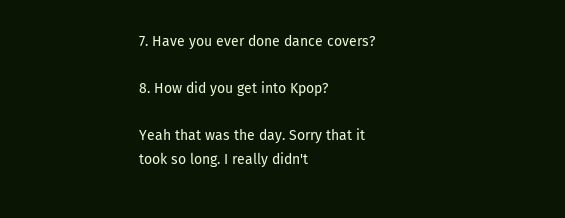7. Have you ever done dance covers?

8. How did you get into Kpop?

Yeah that was the day. Sorry that it took so long. I really didn't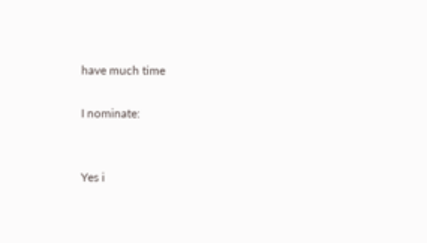have much time

I nominate:


Yes i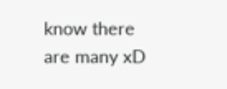know there are many xD